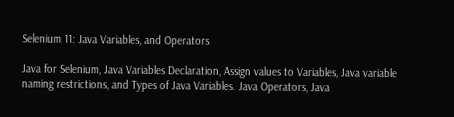Selenium 11: Java Variables, and Operators

Java for Selenium, Java Variables Declaration, Assign values to Variables, Java variable naming restrictions, and Types of Java Variables. Java Operators, Java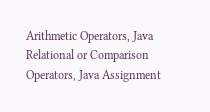Arithmetic Operators, Java Relational or Comparison Operators, Java Assignment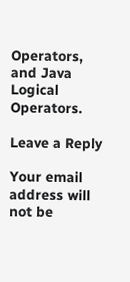Operators, and Java Logical Operators.

Leave a Reply

Your email address will not be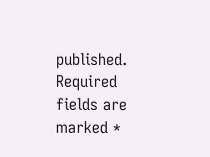published. Required fields are marked *